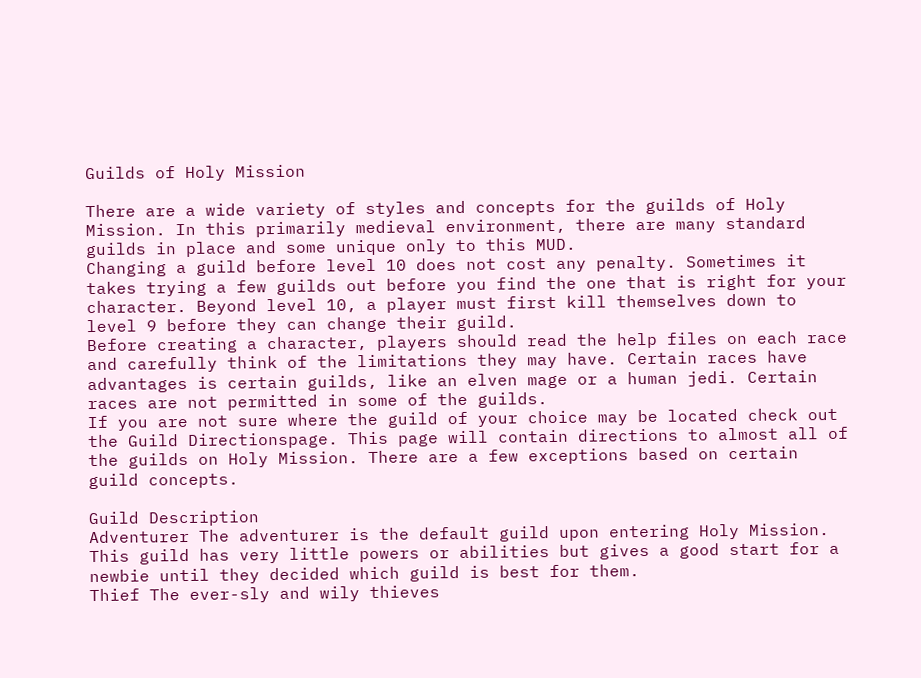Guilds of Holy Mission

There are a wide variety of styles and concepts for the guilds of Holy Mission. In this primarily medieval environment, there are many standard guilds in place and some unique only to this MUD.
Changing a guild before level 10 does not cost any penalty. Sometimes it takes trying a few guilds out before you find the one that is right for your character. Beyond level 10, a player must first kill themselves down to level 9 before they can change their guild.
Before creating a character, players should read the help files on each race and carefully think of the limitations they may have. Certain races have advantages is certain guilds, like an elven mage or a human jedi. Certain races are not permitted in some of the guilds.
If you are not sure where the guild of your choice may be located check out the Guild Directionspage. This page will contain directions to almost all of the guilds on Holy Mission. There are a few exceptions based on certain guild concepts.

Guild Description
Adventurer The adventurer is the default guild upon entering Holy Mission. This guild has very little powers or abilities but gives a good start for a newbie until they decided which guild is best for them.
Thief The ever-sly and wily thieves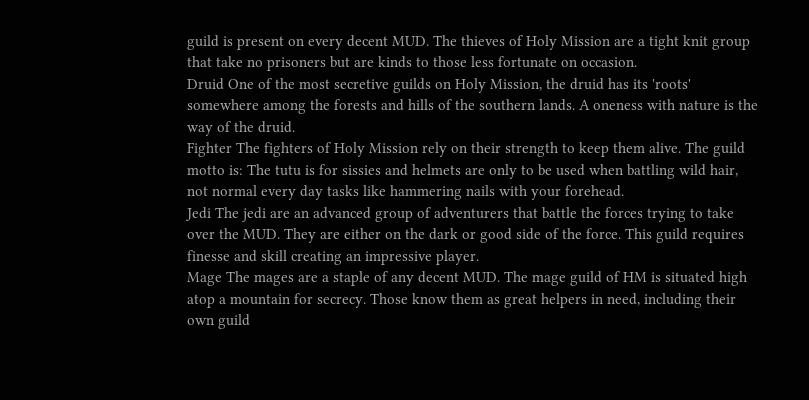guild is present on every decent MUD. The thieves of Holy Mission are a tight knit group that take no prisoners but are kinds to those less fortunate on occasion.
Druid One of the most secretive guilds on Holy Mission, the druid has its 'roots' somewhere among the forests and hills of the southern lands. A oneness with nature is the way of the druid.
Fighter The fighters of Holy Mission rely on their strength to keep them alive. The guild motto is: The tutu is for sissies and helmets are only to be used when battling wild hair, not normal every day tasks like hammering nails with your forehead.
Jedi The jedi are an advanced group of adventurers that battle the forces trying to take over the MUD. They are either on the dark or good side of the force. This guild requires finesse and skill creating an impressive player.
Mage The mages are a staple of any decent MUD. The mage guild of HM is situated high atop a mountain for secrecy. Those know them as great helpers in need, including their own guild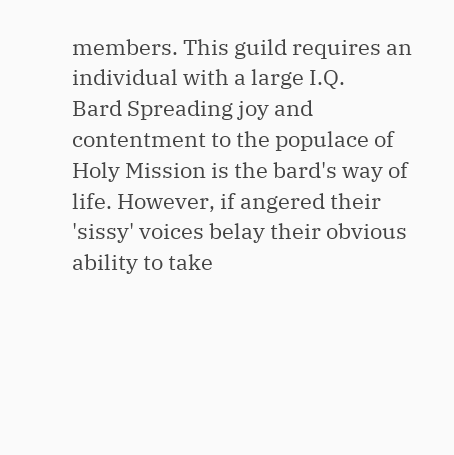members. This guild requires an individual with a large I.Q.
Bard Spreading joy and contentment to the populace of Holy Mission is the bard's way of life. However, if angered their 'sissy' voices belay their obvious ability to take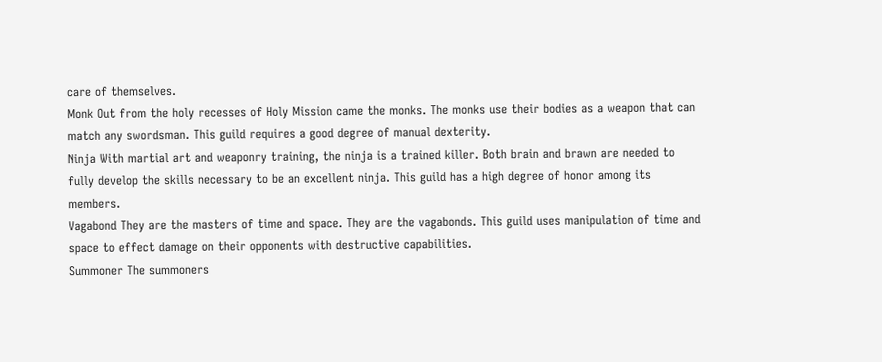care of themselves.
Monk Out from the holy recesses of Holy Mission came the monks. The monks use their bodies as a weapon that can match any swordsman. This guild requires a good degree of manual dexterity.
Ninja With martial art and weaponry training, the ninja is a trained killer. Both brain and brawn are needed to fully develop the skills necessary to be an excellent ninja. This guild has a high degree of honor among its members.
Vagabond They are the masters of time and space. They are the vagabonds. This guild uses manipulation of time and space to effect damage on their opponents with destructive capabilities.
Summoner The summoners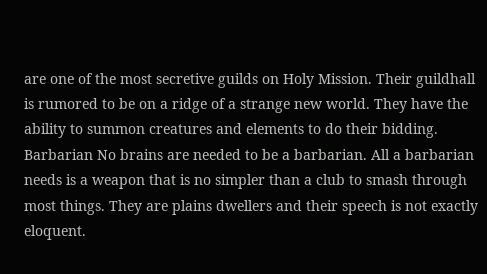are one of the most secretive guilds on Holy Mission. Their guildhall is rumored to be on a ridge of a strange new world. They have the ability to summon creatures and elements to do their bidding.
Barbarian No brains are needed to be a barbarian. All a barbarian needs is a weapon that is no simpler than a club to smash through most things. They are plains dwellers and their speech is not exactly eloquent.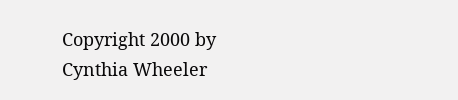Copyright 2000 by Cynthia Wheeler